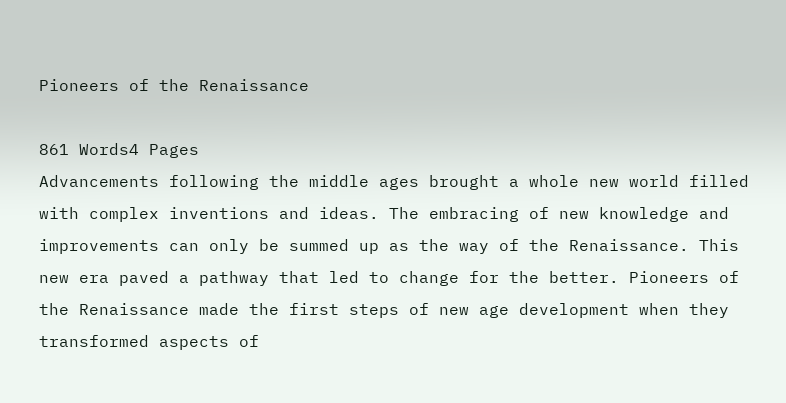Pioneers of the Renaissance

861 Words4 Pages
Advancements following the middle ages brought a whole new world filled with complex inventions and ideas. The embracing of new knowledge and improvements can only be summed up as the way of the Renaissance. This new era paved a pathway that led to change for the better. Pioneers of the Renaissance made the first steps of new age development when they transformed aspects of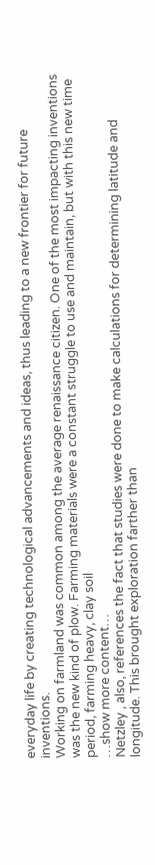everyday life by creating technological advancements and ideas, thus leading to a new frontier for future inventions.
Working on farmland was common among the average renaissance citizen. One of the most impacting inventions was the new kind of plow. Farming materials were a constant struggle to use and maintain, but with this new time period, farming heavy, clay soil
…show more content…
Netzley , also, references the fact that studies were done to make calculations for determining latitude and longitude. This brought exploration farther than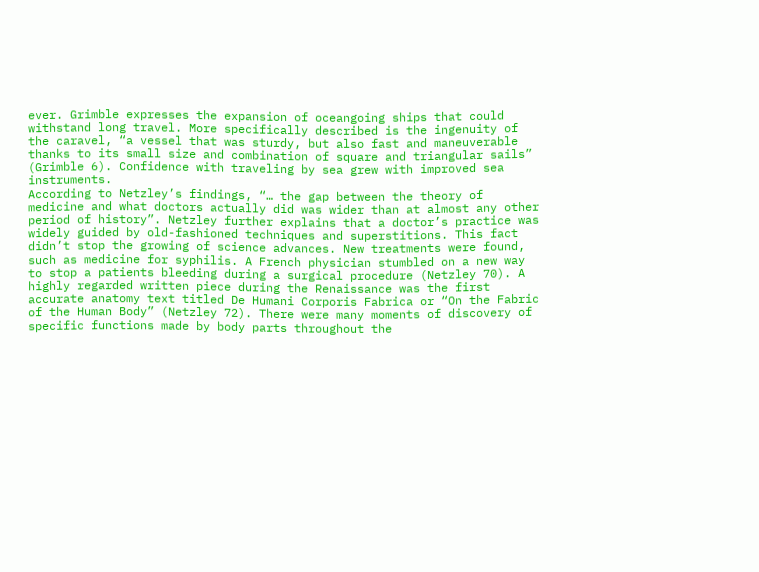ever. Grimble expresses the expansion of oceangoing ships that could withstand long travel. More specifically described is the ingenuity of the caravel, “a vessel that was sturdy, but also fast and maneuverable thanks to its small size and combination of square and triangular sails” (Grimble 6). Confidence with traveling by sea grew with improved sea instruments.
According to Netzley’s findings, “… the gap between the theory of medicine and what doctors actually did was wider than at almost any other period of history”. Netzley further explains that a doctor’s practice was widely guided by old-fashioned techniques and superstitions. This fact didn’t stop the growing of science advances. New treatments were found, such as medicine for syphilis. A French physician stumbled on a new way to stop a patients bleeding during a surgical procedure (Netzley 70). A highly regarded written piece during the Renaissance was the first accurate anatomy text titled De Humani Corporis Fabrica or “On the Fabric of the Human Body” (Netzley 72). There were many moments of discovery of specific functions made by body parts throughout the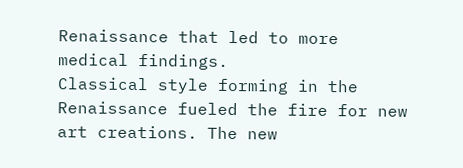Renaissance that led to more medical findings.
Classical style forming in the Renaissance fueled the fire for new art creations. The new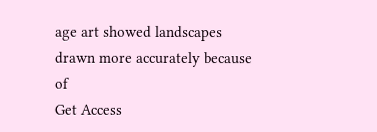age art showed landscapes drawn more accurately because of
Get Access